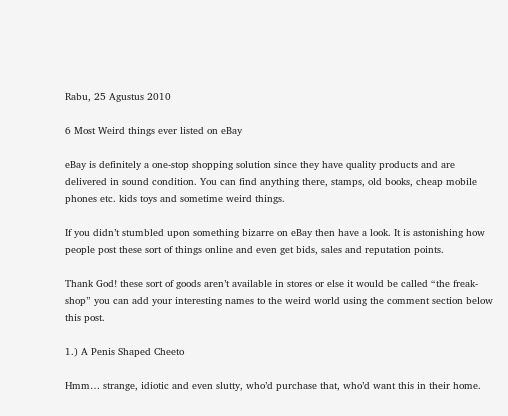Rabu, 25 Agustus 2010

6 Most Weird things ever listed on eBay

eBay is definitely a one-stop shopping solution since they have quality products and are delivered in sound condition. You can find anything there, stamps, old books, cheap mobile phones etc. kids toys and sometime weird things.

If you didn’t stumbled upon something bizarre on eBay then have a look. It is astonishing how people post these sort of things online and even get bids, sales and reputation points.

Thank God! these sort of goods aren’t available in stores or else it would be called “the freak-shop” you can add your interesting names to the weird world using the comment section below this post.

1.) A Penis Shaped Cheeto

Hmm… strange, idiotic and even slutty, who’d purchase that, who’d want this in their home.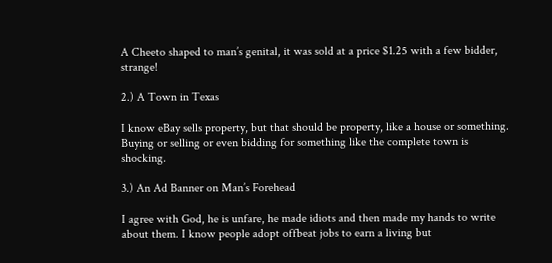A Cheeto shaped to man’s genital, it was sold at a price $1.25 with a few bidder, strange!

2.) A Town in Texas

I know eBay sells property, but that should be property, like a house or something. Buying or selling or even bidding for something like the complete town is shocking.

3.) An Ad Banner on Man’s Forehead

I agree with God, he is unfare, he made idiots and then made my hands to write about them. I know people adopt offbeat jobs to earn a living but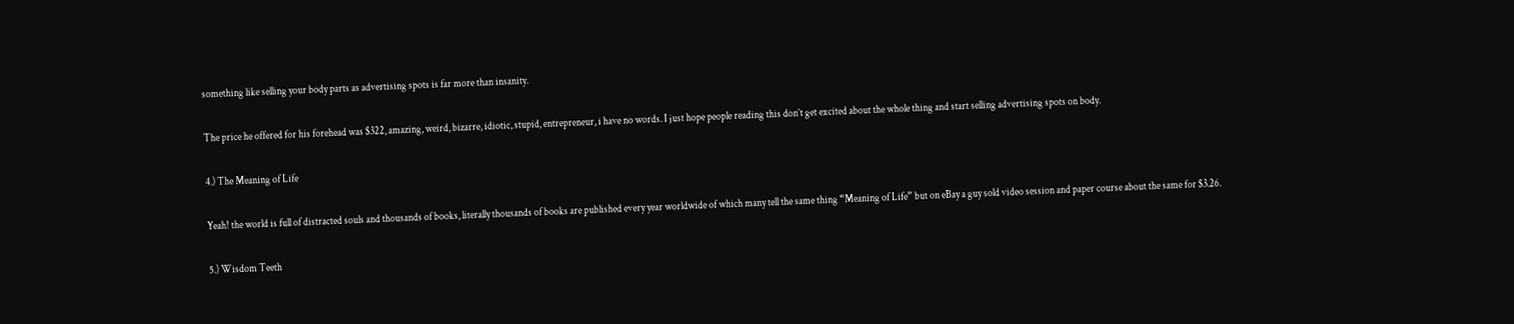something like selling your body parts as advertising spots is far more than insanity.

The price he offered for his forehead was $322, amazing, weird, bizarre, idiotic, stupid, entrepreneur, i have no words. I just hope people reading this don’t get excited about the whole thing and start selling advertising spots on body.

4.) The Meaning of Life

Yeah! the world is full of distracted souls and thousands of books, literally thousands of books are published every year worldwide of which many tell the same thing “Meaning of Life” but on eBay a guy sold video session and paper course about the same for $3.26.

5.) Wisdom Teeth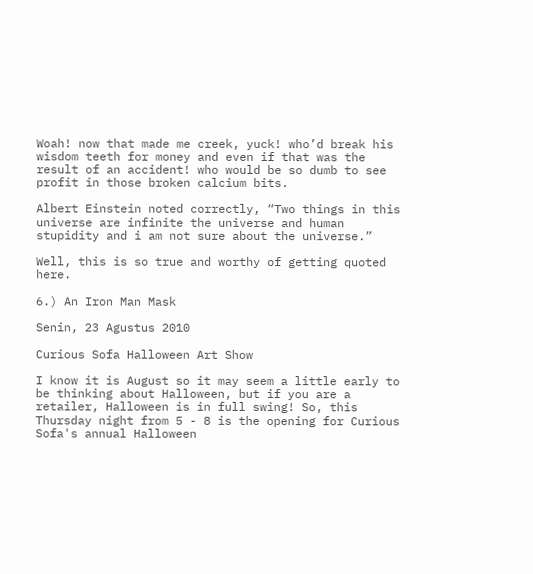Woah! now that made me creek, yuck! who’d break his wisdom teeth for money and even if that was the result of an accident! who would be so dumb to see profit in those broken calcium bits.

Albert Einstein noted correctly, “Two things in this universe are infinite the universe and human stupidity and i am not sure about the universe.”

Well, this is so true and worthy of getting quoted here.

6.) An Iron Man Mask

Senin, 23 Agustus 2010

Curious Sofa Halloween Art Show

I know it is August so it may seem a little early to be thinking about Halloween, but if you are a retailer, Halloween is in full swing! So, this Thursday night from 5 - 8 is the opening for Curious Sofa's annual Halloween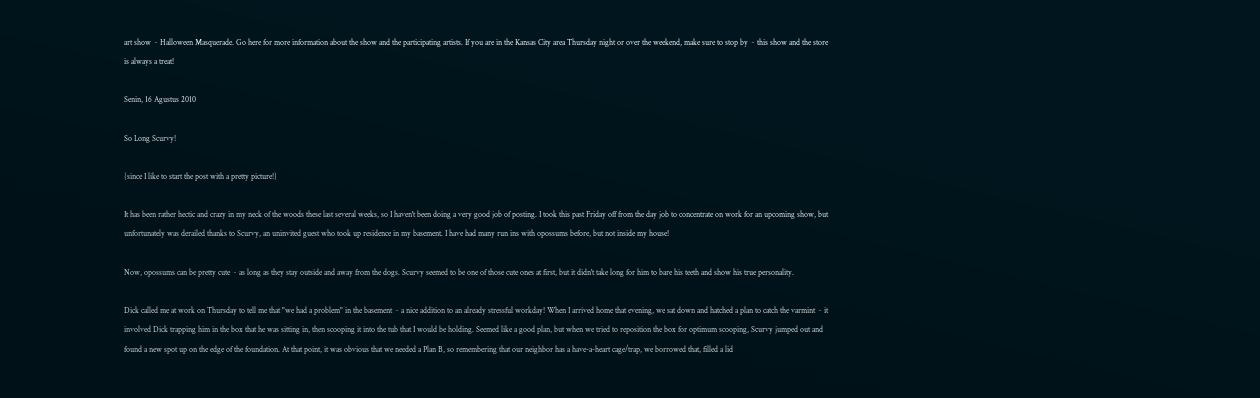art show ~ Halloween Masquerade. Go here for more information about the show and the participating artists. If you are in the Kansas City area Thursday night or over the weekend, make sure to stop by ~ this show and the store is always a treat!

Senin, 16 Agustus 2010

So Long Scurvy!

{since I like to start the post with a pretty picture!}

It has been rather hectic and crazy in my neck of the woods these last several weeks, so I haven't been doing a very good job of posting. I took this past Friday off from the day job to concentrate on work for an upcoming show, but unfortunately was derailed thanks to Scurvy, an uninvited guest who took up residence in my basement. I have had many run ins with opossums before, but not inside my house!

Now, opossums can be pretty cute ~ as long as they stay outside and away from the dogs. Scurvy seemed to be one of those cute ones at first, but it didn't take long for him to bare his teeth and show his true personality.

Dick called me at work on Thursday to tell me that "we had a problem" in the basement ~ a nice addition to an already stressful workday! When I arrived home that evening, we sat down and hatched a plan to catch the varmint ~ it involved Dick trapping him in the box that he was sitting in, then scooping it into the tub that I would be holding. Seemed like a good plan, but when we tried to reposition the box for optimum scooping, Scurvy jumped out and found a new spot up on the edge of the foundation. At that point, it was obvious that we needed a Plan B, so remembering that our neighbor has a have-a-heart cage/trap, we borrowed that, filled a lid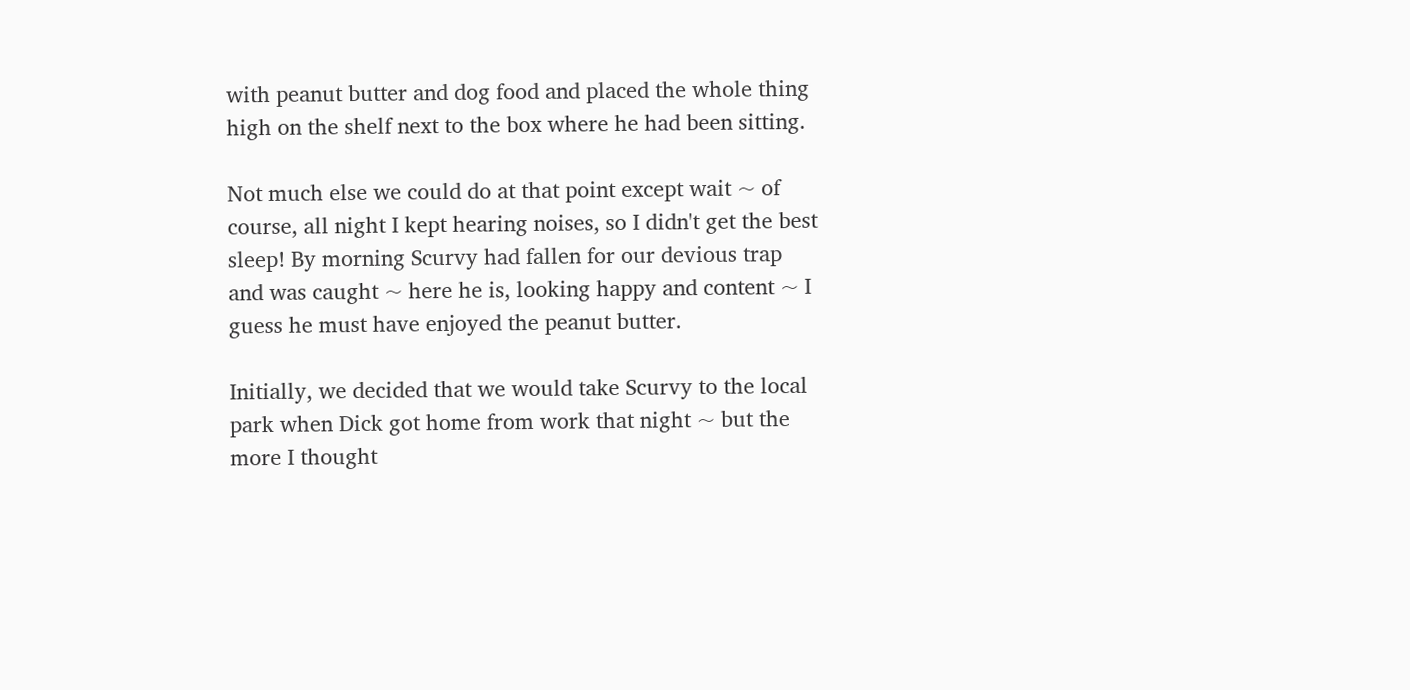with peanut butter and dog food and placed the whole thing high on the shelf next to the box where he had been sitting.

Not much else we could do at that point except wait ~ of course, all night I kept hearing noises, so I didn't get the best sleep! By morning Scurvy had fallen for our devious trap and was caught ~ here he is, looking happy and content ~ I guess he must have enjoyed the peanut butter.

Initially, we decided that we would take Scurvy to the local park when Dick got home from work that night ~ but the more I thought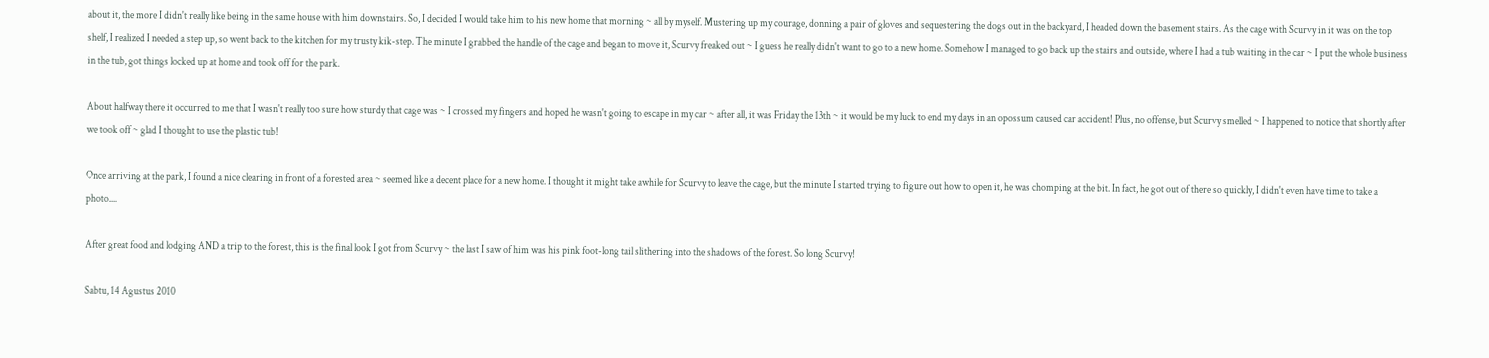about it, the more I didn't really like being in the same house with him downstairs. So, I decided I would take him to his new home that morning ~ all by myself. Mustering up my courage, donning a pair of gloves and sequestering the dogs out in the backyard, I headed down the basement stairs. As the cage with Scurvy in it was on the top shelf, I realized I needed a step up, so went back to the kitchen for my trusty kik-step. The minute I grabbed the handle of the cage and began to move it, Scurvy freaked out ~ I guess he really didn't want to go to a new home. Somehow I managed to go back up the stairs and outside, where I had a tub waiting in the car ~ I put the whole business in the tub, got things locked up at home and took off for the park.

About halfway there it occurred to me that I wasn't really too sure how sturdy that cage was ~ I crossed my fingers and hoped he wasn't going to escape in my car ~ after all, it was Friday the 13th ~ it would be my luck to end my days in an opossum caused car accident! Plus, no offense, but Scurvy smelled ~ I happened to notice that shortly after we took off ~ glad I thought to use the plastic tub!

Once arriving at the park, I found a nice clearing in front of a forested area ~ seemed like a decent place for a new home. I thought it might take awhile for Scurvy to leave the cage, but the minute I started trying to figure out how to open it, he was chomping at the bit. In fact, he got out of there so quickly, I didn't even have time to take a photo....

After great food and lodging AND a trip to the forest, this is the final look I got from Scurvy ~ the last I saw of him was his pink foot-long tail slithering into the shadows of the forest. So long Scurvy!

Sabtu, 14 Agustus 2010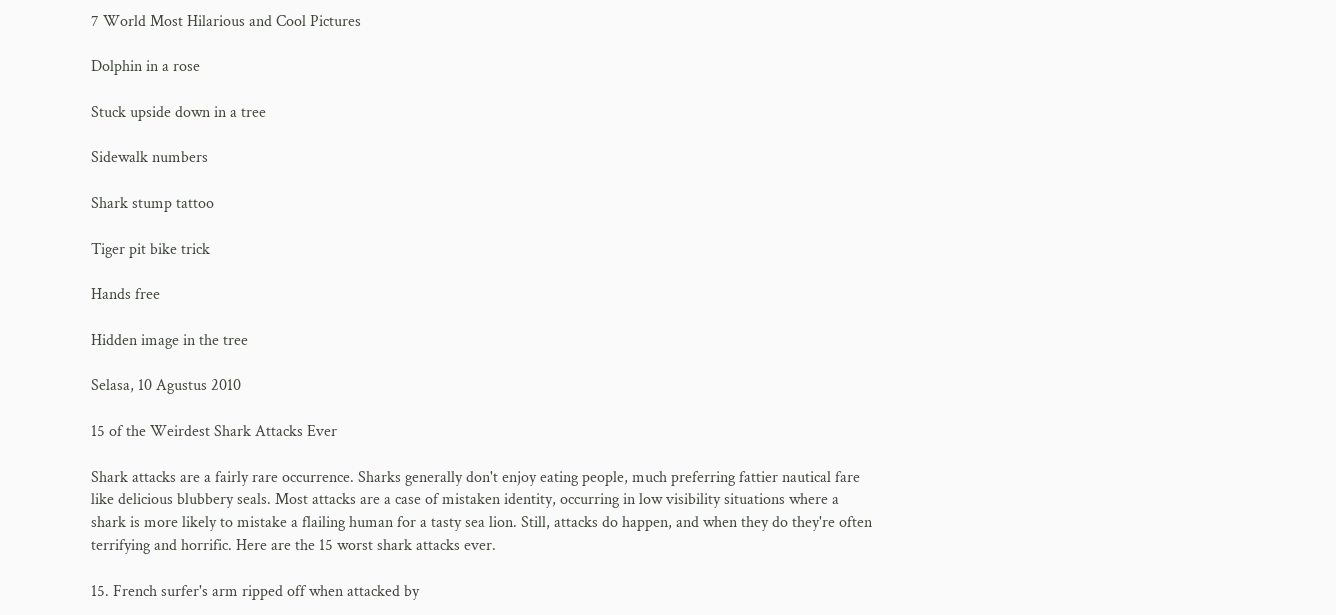7 World Most Hilarious and Cool Pictures

Dolphin in a rose

Stuck upside down in a tree

Sidewalk numbers

Shark stump tattoo

Tiger pit bike trick

Hands free

Hidden image in the tree

Selasa, 10 Agustus 2010

15 of the Weirdest Shark Attacks Ever

Shark attacks are a fairly rare occurrence. Sharks generally don't enjoy eating people, much preferring fattier nautical fare like delicious blubbery seals. Most attacks are a case of mistaken identity, occurring in low visibility situations where a shark is more likely to mistake a flailing human for a tasty sea lion. Still, attacks do happen, and when they do they're often terrifying and horrific. Here are the 15 worst shark attacks ever.

15. French surfer's arm ripped off when attacked by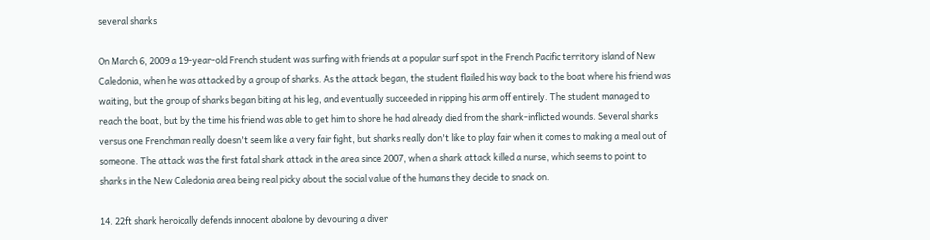several sharks

On March 6, 2009 a 19-year-old French student was surfing with friends at a popular surf spot in the French Pacific territory island of New Caledonia, when he was attacked by a group of sharks. As the attack began, the student flailed his way back to the boat where his friend was waiting, but the group of sharks began biting at his leg, and eventually succeeded in ripping his arm off entirely. The student managed to reach the boat, but by the time his friend was able to get him to shore he had already died from the shark-inflicted wounds. Several sharks versus one Frenchman really doesn't seem like a very fair fight, but sharks really don't like to play fair when it comes to making a meal out of someone. The attack was the first fatal shark attack in the area since 2007, when a shark attack killed a nurse, which seems to point to sharks in the New Caledonia area being real picky about the social value of the humans they decide to snack on.

14. 22ft shark heroically defends innocent abalone by devouring a diver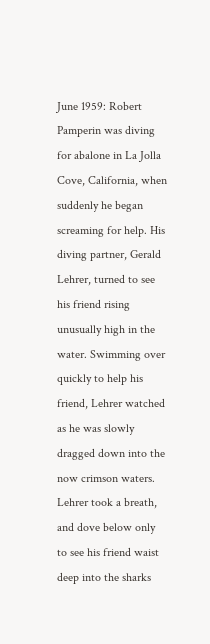June 1959: Robert Pamperin was diving for abalone in La Jolla Cove, California, when suddenly he began screaming for help. His diving partner, Gerald Lehrer, turned to see his friend rising unusually high in the water. Swimming over quickly to help his friend, Lehrer watched as he was slowly dragged down into the now crimson waters. Lehrer took a breath, and dove below only to see his friend waist deep into the sharks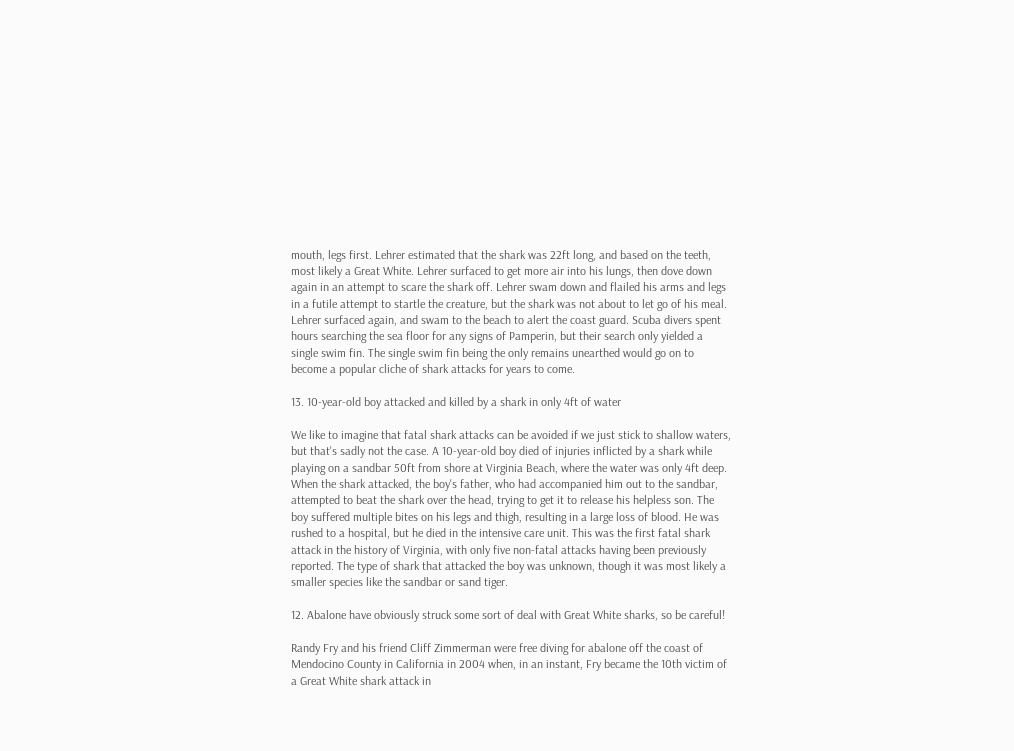mouth, legs first. Lehrer estimated that the shark was 22ft long, and based on the teeth, most likely a Great White. Lehrer surfaced to get more air into his lungs, then dove down again in an attempt to scare the shark off. Lehrer swam down and flailed his arms and legs in a futile attempt to startle the creature, but the shark was not about to let go of his meal. Lehrer surfaced again, and swam to the beach to alert the coast guard. Scuba divers spent hours searching the sea floor for any signs of Pamperin, but their search only yielded a single swim fin. The single swim fin being the only remains unearthed would go on to become a popular cliche of shark attacks for years to come.

13. 10-year-old boy attacked and killed by a shark in only 4ft of water

We like to imagine that fatal shark attacks can be avoided if we just stick to shallow waters, but that's sadly not the case. A 10-year-old boy died of injuries inflicted by a shark while playing on a sandbar 50ft from shore at Virginia Beach, where the water was only 4ft deep. When the shark attacked, the boy's father, who had accompanied him out to the sandbar, attempted to beat the shark over the head, trying to get it to release his helpless son. The boy suffered multiple bites on his legs and thigh, resulting in a large loss of blood. He was rushed to a hospital, but he died in the intensive care unit. This was the first fatal shark attack in the history of Virginia, with only five non-fatal attacks having been previously reported. The type of shark that attacked the boy was unknown, though it was most likely a smaller species like the sandbar or sand tiger.

12. Abalone have obviously struck some sort of deal with Great White sharks, so be careful!

Randy Fry and his friend Cliff Zimmerman were free diving for abalone off the coast of Mendocino County in California in 2004 when, in an instant, Fry became the 10th victim of a Great White shark attack in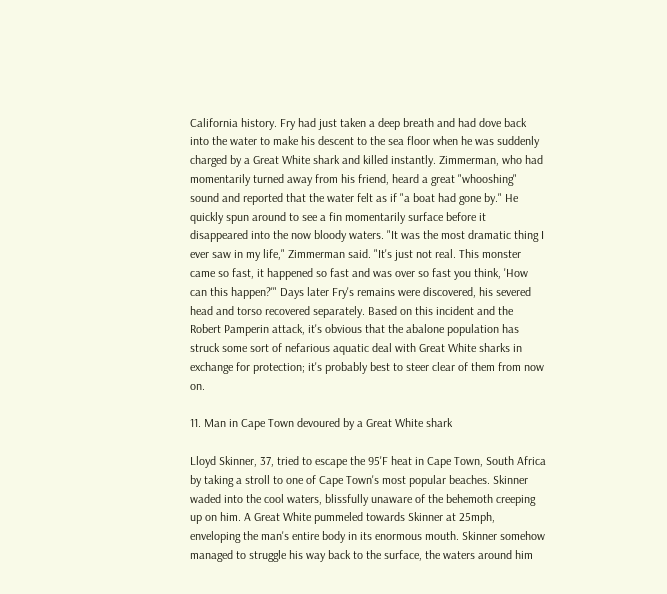California history. Fry had just taken a deep breath and had dove back into the water to make his descent to the sea floor when he was suddenly charged by a Great White shark and killed instantly. Zimmerman, who had momentarily turned away from his friend, heard a great "whooshing" sound and reported that the water felt as if "a boat had gone by." He quickly spun around to see a fin momentarily surface before it disappeared into the now bloody waters. "It was the most dramatic thing I ever saw in my life," Zimmerman said. "It's just not real. This monster came so fast, it happened so fast and was over so fast you think, 'How can this happen?'" Days later Fry's remains were discovered, his severed head and torso recovered separately. Based on this incident and the Robert Pamperin attack, it's obvious that the abalone population has struck some sort of nefarious aquatic deal with Great White sharks in exchange for protection; it's probably best to steer clear of them from now on.

11. Man in Cape Town devoured by a Great White shark

Lloyd Skinner, 37, tried to escape the 95'F heat in Cape Town, South Africa by taking a stroll to one of Cape Town's most popular beaches. Skinner waded into the cool waters, blissfully unaware of the behemoth creeping up on him. A Great White pummeled towards Skinner at 25mph, enveloping the man's entire body in its enormous mouth. Skinner somehow managed to struggle his way back to the surface, the waters around him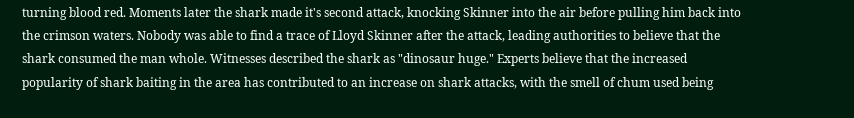turning blood red. Moments later the shark made it's second attack, knocking Skinner into the air before pulling him back into the crimson waters. Nobody was able to find a trace of Lloyd Skinner after the attack, leading authorities to believe that the shark consumed the man whole. Witnesses described the shark as "dinosaur huge." Experts believe that the increased popularity of shark baiting in the area has contributed to an increase on shark attacks, with the smell of chum used being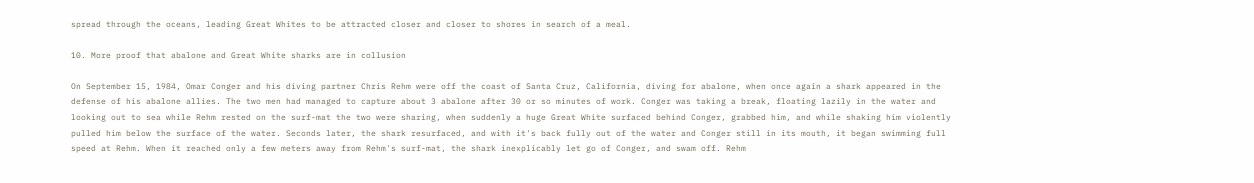spread through the oceans, leading Great Whites to be attracted closer and closer to shores in search of a meal.

10. More proof that abalone and Great White sharks are in collusion

On September 15, 1984, Omar Conger and his diving partner Chris Rehm were off the coast of Santa Cruz, California, diving for abalone, when once again a shark appeared in the defense of his abalone allies. The two men had managed to capture about 3 abalone after 30 or so minutes of work. Conger was taking a break, floating lazily in the water and looking out to sea while Rehm rested on the surf-mat the two were sharing, when suddenly a huge Great White surfaced behind Conger, grabbed him, and while shaking him violently pulled him below the surface of the water. Seconds later, the shark resurfaced, and with it's back fully out of the water and Conger still in its mouth, it began swimming full speed at Rehm. When it reached only a few meters away from Rehm's surf-mat, the shark inexplicably let go of Conger, and swam off. Rehm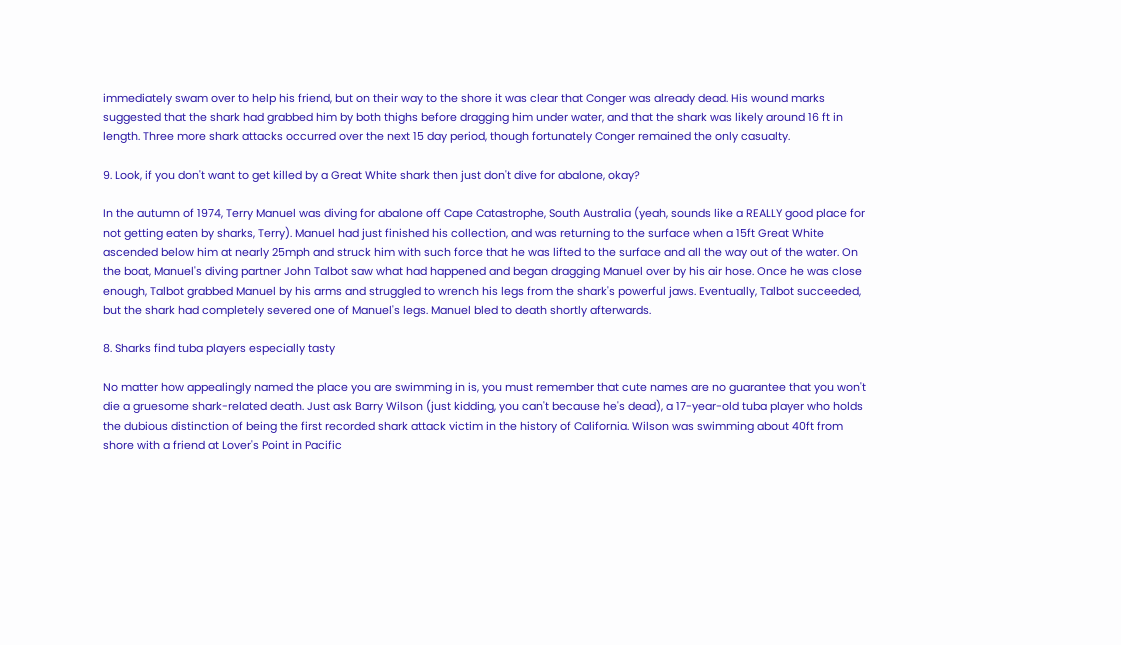immediately swam over to help his friend, but on their way to the shore it was clear that Conger was already dead. His wound marks suggested that the shark had grabbed him by both thighs before dragging him under water, and that the shark was likely around 16 ft in length. Three more shark attacks occurred over the next 15 day period, though fortunately Conger remained the only casualty.

9. Look, if you don't want to get killed by a Great White shark then just don't dive for abalone, okay?

In the autumn of 1974, Terry Manuel was diving for abalone off Cape Catastrophe, South Australia (yeah, sounds like a REALLY good place for not getting eaten by sharks, Terry). Manuel had just finished his collection, and was returning to the surface when a 15ft Great White ascended below him at nearly 25mph and struck him with such force that he was lifted to the surface and all the way out of the water. On the boat, Manuel's diving partner John Talbot saw what had happened and began dragging Manuel over by his air hose. Once he was close enough, Talbot grabbed Manuel by his arms and struggled to wrench his legs from the shark's powerful jaws. Eventually, Talbot succeeded, but the shark had completely severed one of Manuel's legs. Manuel bled to death shortly afterwards.

8. Sharks find tuba players especially tasty

No matter how appealingly named the place you are swimming in is, you must remember that cute names are no guarantee that you won't die a gruesome shark-related death. Just ask Barry Wilson (just kidding, you can't because he's dead), a 17-year-old tuba player who holds the dubious distinction of being the first recorded shark attack victim in the history of California. Wilson was swimming about 40ft from shore with a friend at Lover's Point in Pacific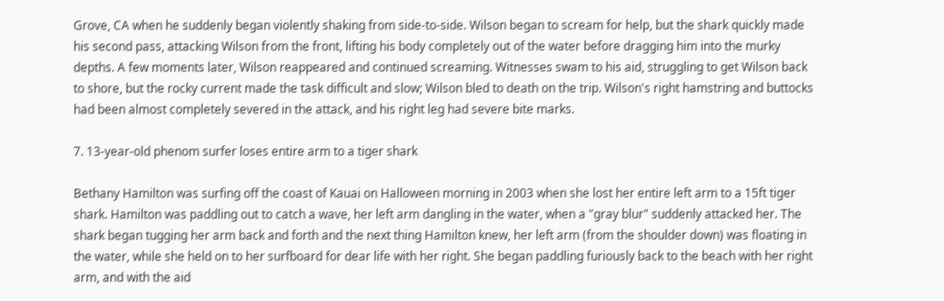Grove, CA when he suddenly began violently shaking from side-to-side. Wilson began to scream for help, but the shark quickly made his second pass, attacking Wilson from the front, lifting his body completely out of the water before dragging him into the murky depths. A few moments later, Wilson reappeared and continued screaming. Witnesses swam to his aid, struggling to get Wilson back to shore, but the rocky current made the task difficult and slow; Wilson bled to death on the trip. Wilson's right hamstring and buttocks had been almost completely severed in the attack, and his right leg had severe bite marks.

7. 13-year-old phenom surfer loses entire arm to a tiger shark

Bethany Hamilton was surfing off the coast of Kauai on Halloween morning in 2003 when she lost her entire left arm to a 15ft tiger shark. Hamilton was paddling out to catch a wave, her left arm dangling in the water, when a "gray blur" suddenly attacked her. The shark began tugging her arm back and forth and the next thing Hamilton knew, her left arm (from the shoulder down) was floating in the water, while she held on to her surfboard for dear life with her right. She began paddling furiously back to the beach with her right arm, and with the aid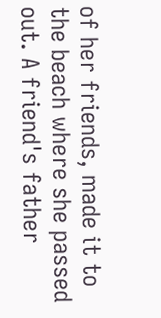of her friends, made it to the beach where she passed out. A friend's father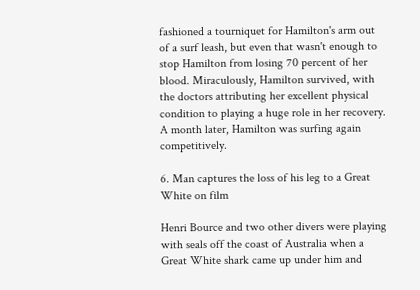fashioned a tourniquet for Hamilton's arm out of a surf leash, but even that wasn't enough to stop Hamilton from losing 70 percent of her blood. Miraculously, Hamilton survived, with the doctors attributing her excellent physical condition to playing a huge role in her recovery. A month later, Hamilton was surfing again competitively.

6. Man captures the loss of his leg to a Great White on film

Henri Bource and two other divers were playing with seals off the coast of Australia when a Great White shark came up under him and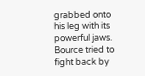grabbed onto his leg with its powerful jaws. Bource tried to fight back by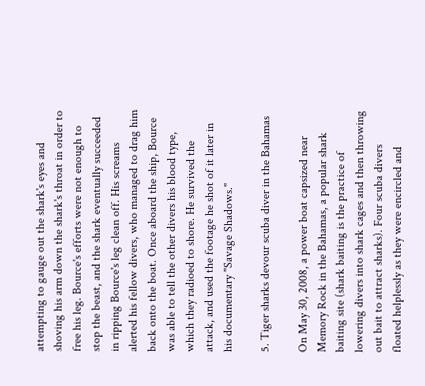attempting to gauge out the shark's eyes and shoving his arm down the shark's throat in order to free his leg. Bource's efforts were not enough to stop the beast, and the shark eventually succeeded in ripping Bource's leg clean off. His screams alerted his fellow divers, who managed to drag him back onto the boat. Once aboard the ship, Bource was able to tell the other divers his blood type, which they radioed to shore. He survived the attack, and used the footage he shot of it later in his documentary "Savage Shadows."

5. Tiger sharks devour scuba diver in the Bahamas

On May 30, 2008, a power boat capsized near Memory Rock in the Bahamas, a popular shark baiting site (shark baiting is the practice of lowering divers into shark cages and then throwing out bait to attract sharks). Four scuba divers floated helplessly as they were encircled and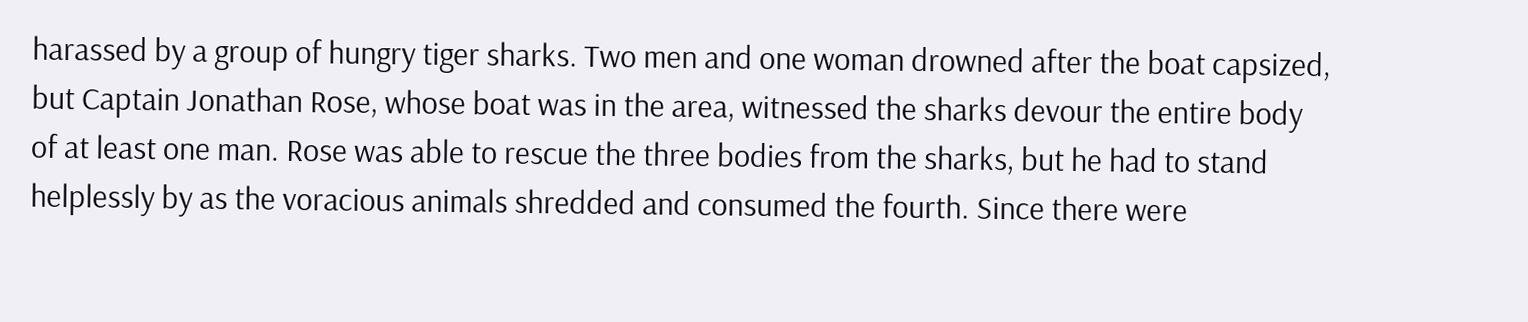harassed by a group of hungry tiger sharks. Two men and one woman drowned after the boat capsized, but Captain Jonathan Rose, whose boat was in the area, witnessed the sharks devour the entire body of at least one man. Rose was able to rescue the three bodies from the sharks, but he had to stand helplessly by as the voracious animals shredded and consumed the fourth. Since there were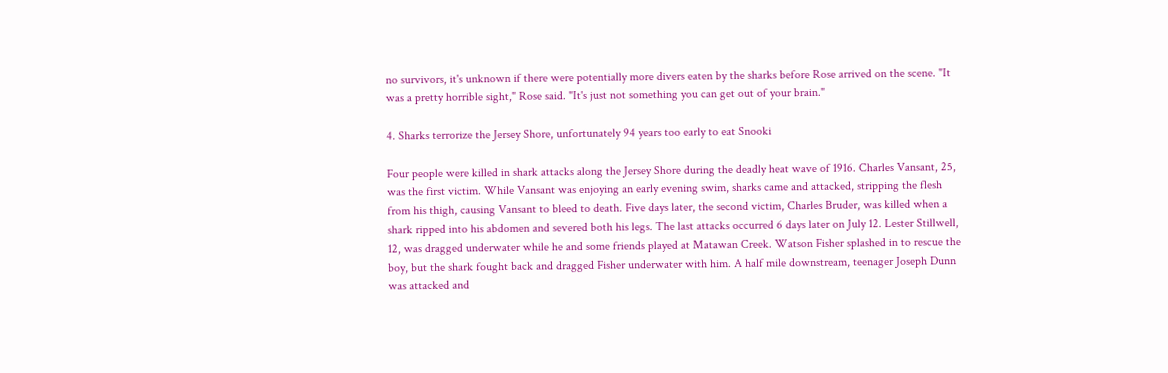no survivors, it's unknown if there were potentially more divers eaten by the sharks before Rose arrived on the scene. "It was a pretty horrible sight," Rose said. "It's just not something you can get out of your brain."

4. Sharks terrorize the Jersey Shore, unfortunately 94 years too early to eat Snooki

Four people were killed in shark attacks along the Jersey Shore during the deadly heat wave of 1916. Charles Vansant, 25, was the first victim. While Vansant was enjoying an early evening swim, sharks came and attacked, stripping the flesh from his thigh, causing Vansant to bleed to death. Five days later, the second victim, Charles Bruder, was killed when a shark ripped into his abdomen and severed both his legs. The last attacks occurred 6 days later on July 12. Lester Stillwell, 12, was dragged underwater while he and some friends played at Matawan Creek. Watson Fisher splashed in to rescue the boy, but the shark fought back and dragged Fisher underwater with him. A half mile downstream, teenager Joseph Dunn was attacked and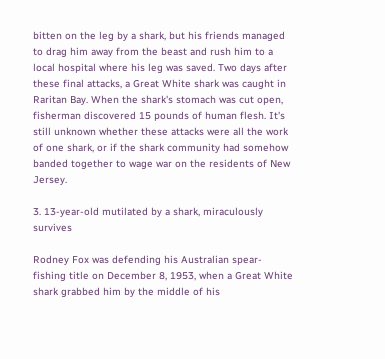bitten on the leg by a shark, but his friends managed to drag him away from the beast and rush him to a local hospital where his leg was saved. Two days after these final attacks, a Great White shark was caught in Raritan Bay. When the shark's stomach was cut open, fisherman discovered 15 pounds of human flesh. It's still unknown whether these attacks were all the work of one shark, or if the shark community had somehow banded together to wage war on the residents of New Jersey.

3. 13-year-old mutilated by a shark, miraculously survives

Rodney Fox was defending his Australian spear-fishing title on December 8, 1953, when a Great White shark grabbed him by the middle of his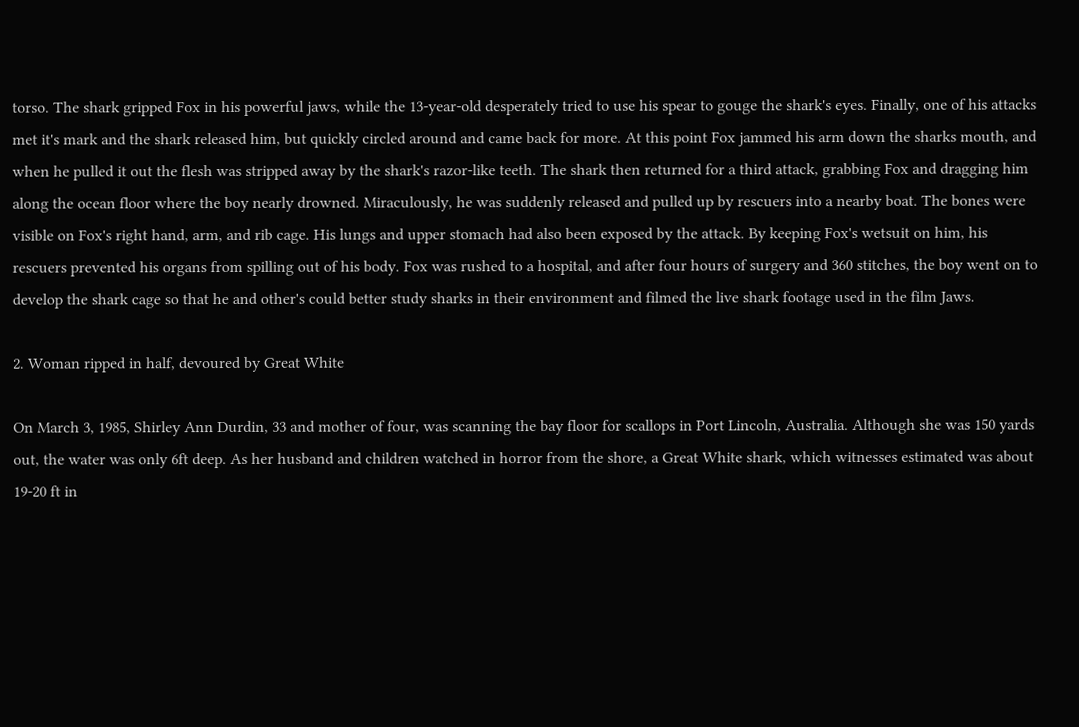torso. The shark gripped Fox in his powerful jaws, while the 13-year-old desperately tried to use his spear to gouge the shark's eyes. Finally, one of his attacks met it's mark and the shark released him, but quickly circled around and came back for more. At this point Fox jammed his arm down the sharks mouth, and when he pulled it out the flesh was stripped away by the shark's razor-like teeth. The shark then returned for a third attack, grabbing Fox and dragging him along the ocean floor where the boy nearly drowned. Miraculously, he was suddenly released and pulled up by rescuers into a nearby boat. The bones were visible on Fox's right hand, arm, and rib cage. His lungs and upper stomach had also been exposed by the attack. By keeping Fox's wetsuit on him, his rescuers prevented his organs from spilling out of his body. Fox was rushed to a hospital, and after four hours of surgery and 360 stitches, the boy went on to develop the shark cage so that he and other's could better study sharks in their environment and filmed the live shark footage used in the film Jaws.

2. Woman ripped in half, devoured by Great White

On March 3, 1985, Shirley Ann Durdin, 33 and mother of four, was scanning the bay floor for scallops in Port Lincoln, Australia. Although she was 150 yards out, the water was only 6ft deep. As her husband and children watched in horror from the shore, a Great White shark, which witnesses estimated was about 19-20 ft in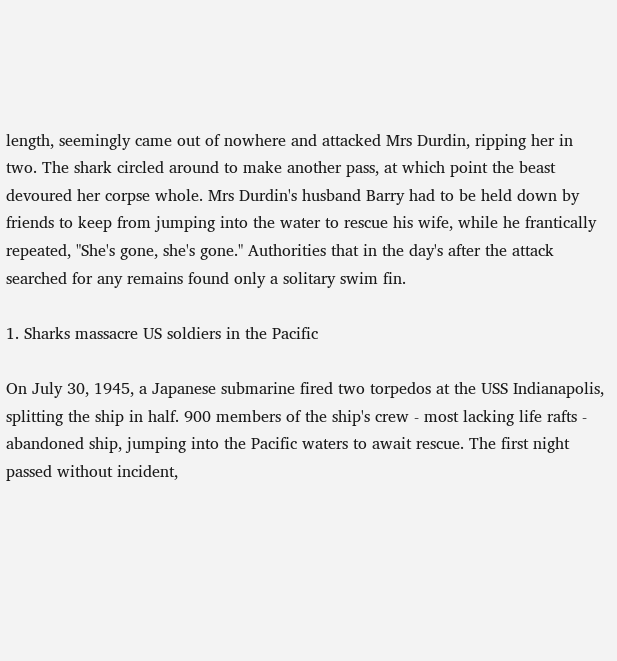length, seemingly came out of nowhere and attacked Mrs Durdin, ripping her in two. The shark circled around to make another pass, at which point the beast devoured her corpse whole. Mrs Durdin's husband Barry had to be held down by friends to keep from jumping into the water to rescue his wife, while he frantically repeated, "She's gone, she's gone." Authorities that in the day's after the attack searched for any remains found only a solitary swim fin.

1. Sharks massacre US soldiers in the Pacific

On July 30, 1945, a Japanese submarine fired two torpedos at the USS Indianapolis, splitting the ship in half. 900 members of the ship's crew - most lacking life rafts - abandoned ship, jumping into the Pacific waters to await rescue. The first night passed without incident,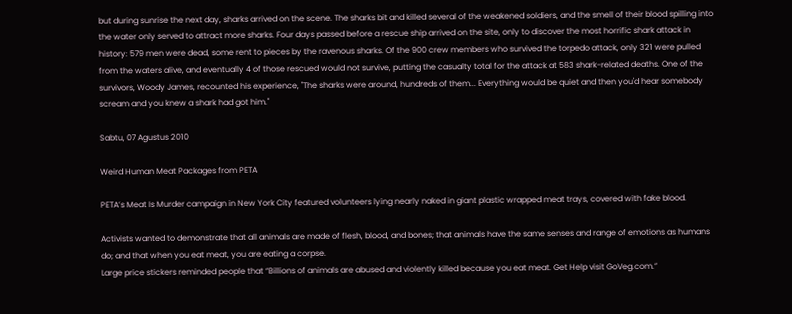but during sunrise the next day, sharks arrived on the scene. The sharks bit and killed several of the weakened soldiers, and the smell of their blood spilling into the water only served to attract more sharks. Four days passed before a rescue ship arrived on the site, only to discover the most horrific shark attack in history: 579 men were dead, some rent to pieces by the ravenous sharks. Of the 900 crew members who survived the torpedo attack, only 321 were pulled from the waters alive, and eventually 4 of those rescued would not survive, putting the casualty total for the attack at 583 shark-related deaths. One of the survivors, Woody James, recounted his experience, "The sharks were around, hundreds of them... Everything would be quiet and then you'd hear somebody scream and you knew a shark had got him."

Sabtu, 07 Agustus 2010

Weird Human Meat Packages from PETA

PETA’s Meat Is Murder campaign in New York City featured volunteers lying nearly naked in giant plastic wrapped meat trays, covered with fake blood.

Activists wanted to demonstrate that all animals are made of flesh, blood, and bones; that animals have the same senses and range of emotions as humans do; and that when you eat meat, you are eating a corpse.
Large price stickers reminded people that “Billions of animals are abused and violently killed because you eat meat. Get Help visit GoVeg.com.”